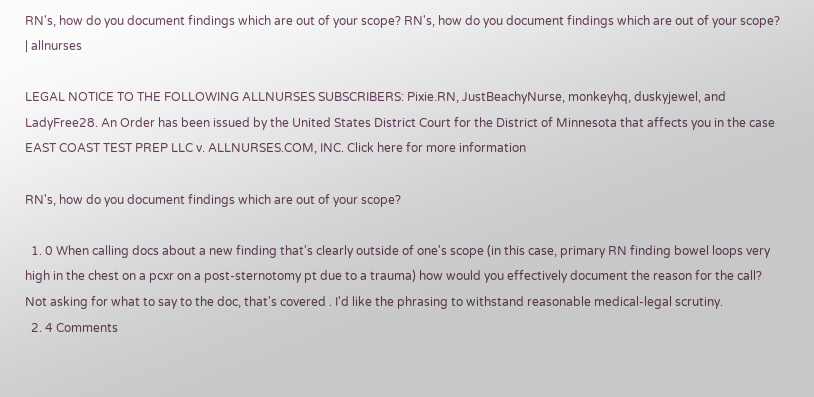RN's, how do you document findings which are out of your scope? RN's, how do you document findings which are out of your scope? | allnurses

LEGAL NOTICE TO THE FOLLOWING ALLNURSES SUBSCRIBERS: Pixie.RN, JustBeachyNurse, monkeyhq, duskyjewel, and LadyFree28. An Order has been issued by the United States District Court for the District of Minnesota that affects you in the case EAST COAST TEST PREP LLC v. ALLNURSES.COM, INC. Click here for more information

RN's, how do you document findings which are out of your scope?

  1. 0 When calling docs about a new finding that's clearly outside of one's scope (in this case, primary RN finding bowel loops very high in the chest on a pcxr on a post-sternotomy pt due to a trauma) how would you effectively document the reason for the call? Not asking for what to say to the doc, that's covered . I'd like the phrasing to withstand reasonable medical-legal scrutiny.
  2. 4 Comments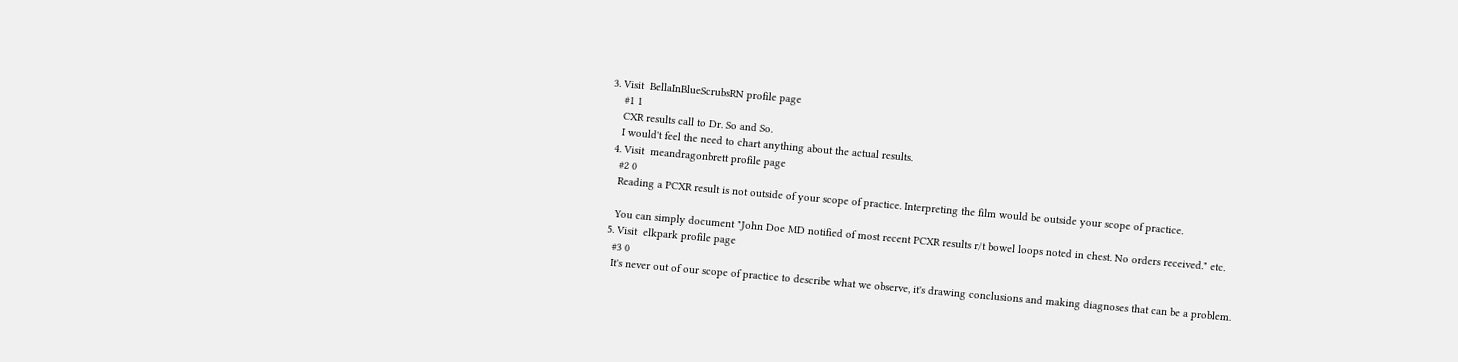3. Visit  BellaInBlueScrubsRN profile page
    #1 1
    CXR results call to Dr. So and So.
    I would't feel the need to chart anything about the actual results.
  4. Visit  meandragonbrett profile page
    #2 0
    Reading a PCXR result is not outside of your scope of practice. Interpreting the film would be outside your scope of practice.

    You can simply document "John Doe MD notified of most recent PCXR results r/t bowel loops noted in chest. No orders received." etc.
  5. Visit  elkpark profile page
    #3 0
    It's never out of our scope of practice to describe what we observe, it's drawing conclusions and making diagnoses that can be a problem.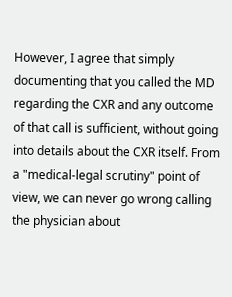However, I agree that simply documenting that you called the MD regarding the CXR and any outcome of that call is sufficient, without going into details about the CXR itself. From a "medical-legal scrutiny" point of view, we can never go wrong calling the physician about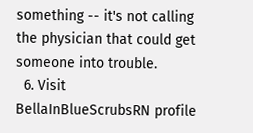something -- it's not calling the physician that could get someone into trouble.
  6. Visit  BellaInBlueScrubsRN profile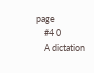page
    #4 0
    A dictation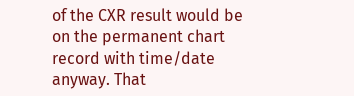of the CXR result would be on the permanent chart record with time/date anyway. That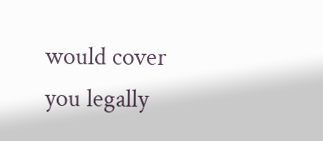would cover you legally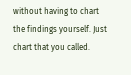without having to chart the findings yourself. Just chart that you called.